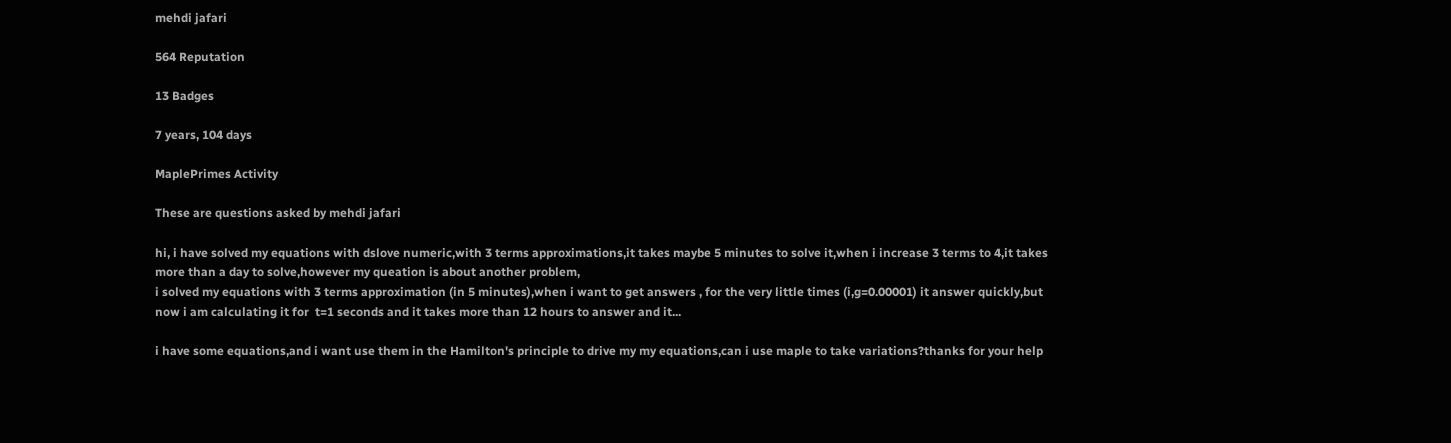mehdi jafari

564 Reputation

13 Badges

7 years, 104 days

MaplePrimes Activity

These are questions asked by mehdi jafari

hi, i have solved my equations with dslove numeric,with 3 terms approximations,it takes maybe 5 minutes to solve it,when i increase 3 terms to 4,it takes more than a day to solve,however my queation is about another problem,
i solved my equations with 3 terms approximation (in 5 minutes),when i want to get answers , for the very little times (i,g=0.00001) it answer quickly,but now i am calculating it for  t=1 seconds and it takes more than 12 hours to answer and it...

i have some equations,and i want use them in the Hamilton's principle to drive my my equations,can i use maple to take variations?thanks for your help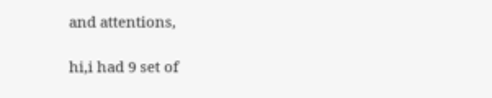and attentions,

hi,i had 9 set of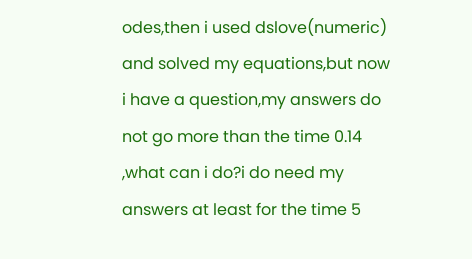odes,then i used dslove(numeric) and solved my equations,but now i have a question,my answers do not go more than the time 0.14 ,what can i do?i do need my answers at least for the time 5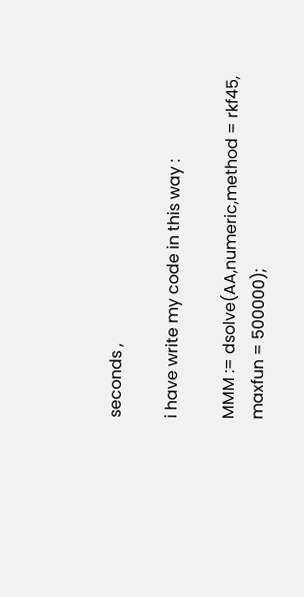seconds ,

i have write my code in this way :

MMM := dsolve(AA,numeric,method = rkf45, maxfun = 500000);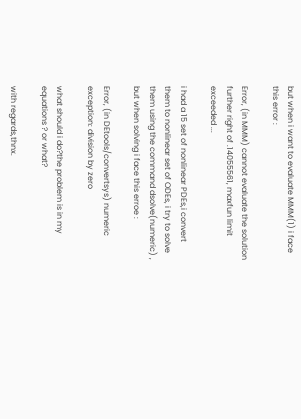but when i want to evaluate MMM(1) i face this error :

Error, (in MMM) cannot evaluate the solution further right of .14055561, maxfun limit exceeded ...

i had a 15 set of nonlinear PDEs,i convert them to nonlinear set of ODEs, i try to solve them using the command dsolve(numeric) , but when solving i face this erroe :

Error, (in DEtools/convertsys) numeric exception: division by zero

what should i do?the problem is in my equations ? or what?

with regards,thnx.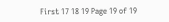First 17 18 19 Page 19 of 19